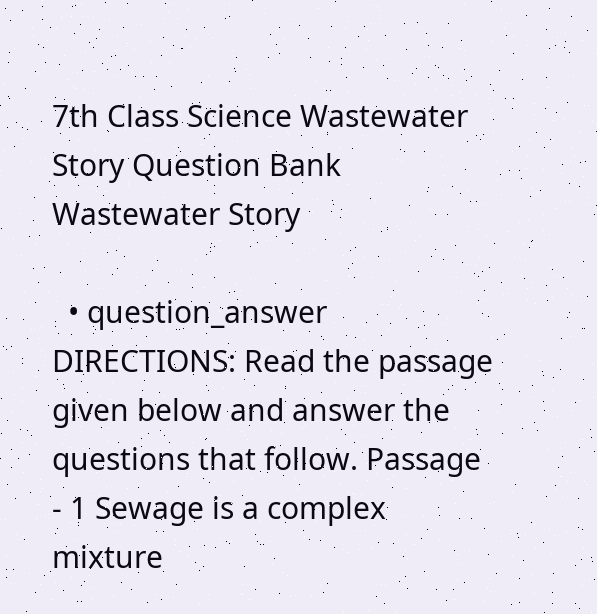7th Class Science Wastewater Story Question Bank Wastewater Story

  • question_answer DIRECTIONS: Read the passage given below and answer the questions that follow. Passage - 1 Sewage is a complex mixture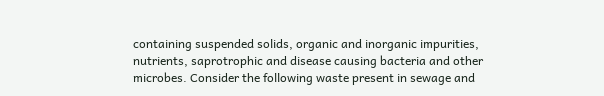containing suspended solids, organic and inorganic impurities, nutrients, saprotrophic and disease causing bacteria and other microbes. Consider the following waste present in sewage and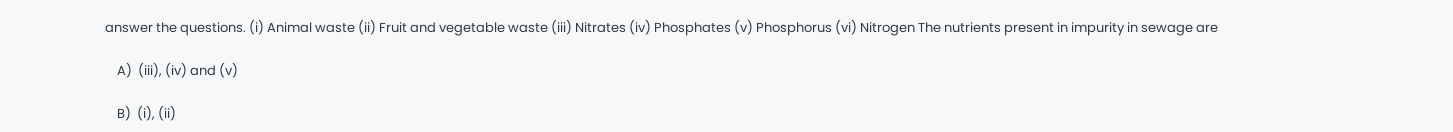answer the questions. (i) Animal waste (ii) Fruit and vegetable waste (iii) Nitrates (iv) Phosphates (v) Phosphorus (vi) Nitrogen The nutrients present in impurity in sewage are

    A)  (iii), (iv) and (v)

    B)  (i), (ii)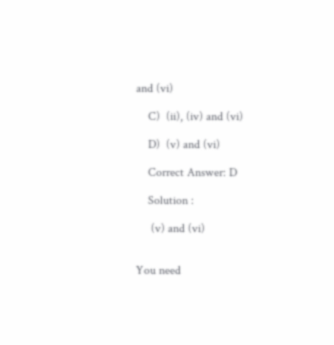and (vi)

    C)  (ii), (iv) and (vi)

    D)  (v) and (vi)

    Correct Answer: D

    Solution :

     (v) and (vi)


You need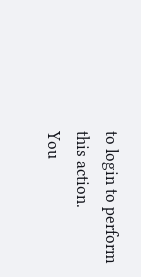to login to perform this action.
You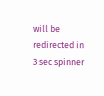will be redirected in 3 sec spinner